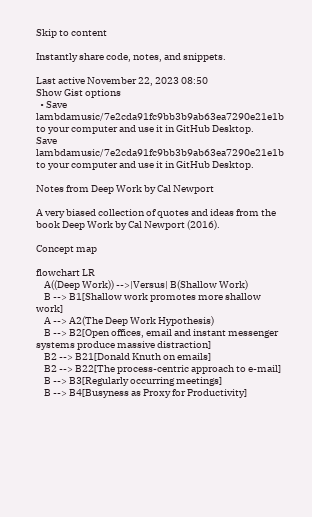Skip to content

Instantly share code, notes, and snippets.

Last active November 22, 2023 08:50
Show Gist options
  • Save lambdamusic/7e2cda91fc9bb3b9ab63ea7290e21e1b to your computer and use it in GitHub Desktop.
Save lambdamusic/7e2cda91fc9bb3b9ab63ea7290e21e1b to your computer and use it in GitHub Desktop.

Notes from Deep Work by Cal Newport

A very biased collection of quotes and ideas from the book Deep Work by Cal Newport (2016).

Concept map

flowchart LR
    A((Deep Work)) -->|Versus| B(Shallow Work)
    B --> B1[Shallow work promotes more shallow work]
    A --> A2(The Deep Work Hypothesis)
    B --> B2[Open offices, email and instant messenger systems produce massive distraction]
    B2 --> B21[Donald Knuth on emails]
    B2 --> B22[The process-centric approach to e-mail]
    B --> B3[Regularly occurring meetings]
    B --> B4[Busyness as Proxy for Productivity]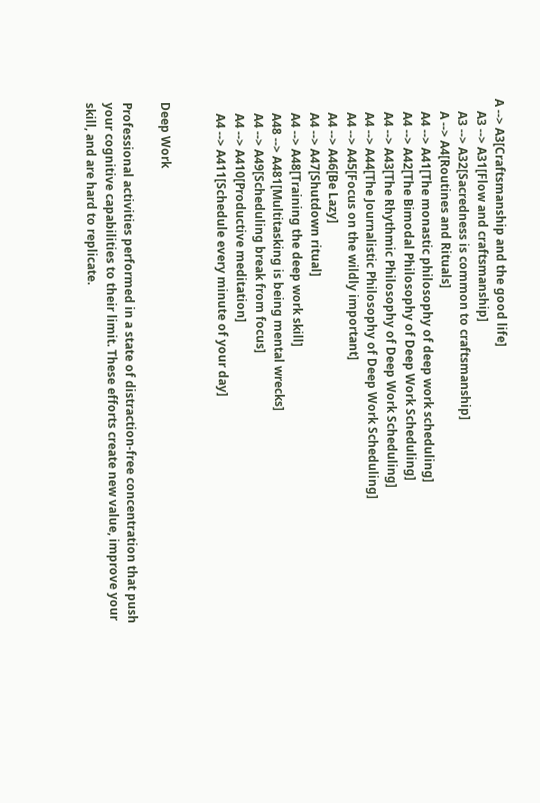A --> A3[Craftsmanship and the good life]
    A3 --> A31[Flow and craftsmanship]
    A3 --> A32[Sacredness is common to craftsmanship]
    A --> A4[Routines and Rituals]
    A4 --> A41[The monastic philosophy of deep work scheduling]
    A4 --> A42[The Bimodal Philosophy of Deep Work Scheduling]
    A4 --> A43[The Rhythmic Philosophy of Deep Work Scheduling]
    A4 --> A44[The Journalistic Philosophy of Deep Work Scheduling]
    A4 --> A45[Focus on the wildly important]
    A4 --> A46[Be Lazy]
    A4 --> A47[Shutdown ritual]
    A4 --> A48[Training the deep work skill]
    A48 --> A481[Multitasking is being mental wrecks]
    A4 --> A49[Scheduling break from focus]
    A4 --> A410[Productive meditation]
    A4 --> A411[Schedule every minute of your day]


Deep Work

Professional activities performed in a state of distraction-free concentration that push your cognitive capabilities to their limit. These efforts create new value, improve your skill, and are hard to replicate.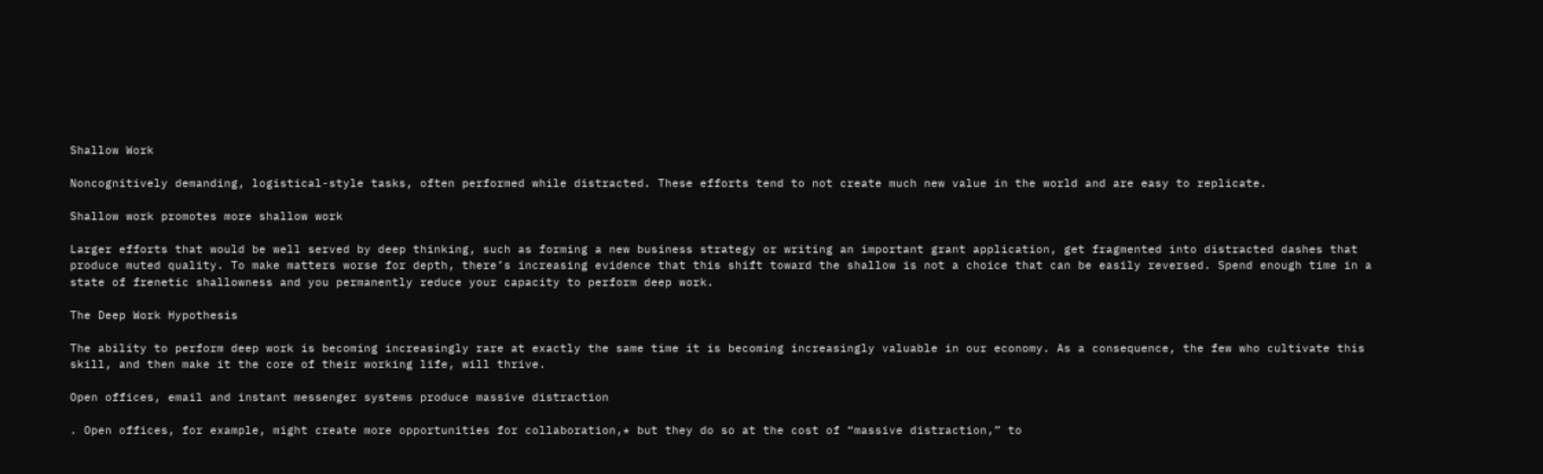Shallow Work

Noncognitively demanding, logistical-style tasks, often performed while distracted. These efforts tend to not create much new value in the world and are easy to replicate.

Shallow work promotes more shallow work

Larger efforts that would be well served by deep thinking, such as forming a new business strategy or writing an important grant application, get fragmented into distracted dashes that produce muted quality. To make matters worse for depth, there’s increasing evidence that this shift toward the shallow is not a choice that can be easily reversed. Spend enough time in a state of frenetic shallowness and you permanently reduce your capacity to perform deep work.

The Deep Work Hypothesis

The ability to perform deep work is becoming increasingly rare at exactly the same time it is becoming increasingly valuable in our economy. As a consequence, the few who cultivate this skill, and then make it the core of their working life, will thrive.

Open offices, email and instant messenger systems produce massive distraction

. Open offices, for example, might create more opportunities for collaboration,* but they do so at the cost of “massive distraction,” to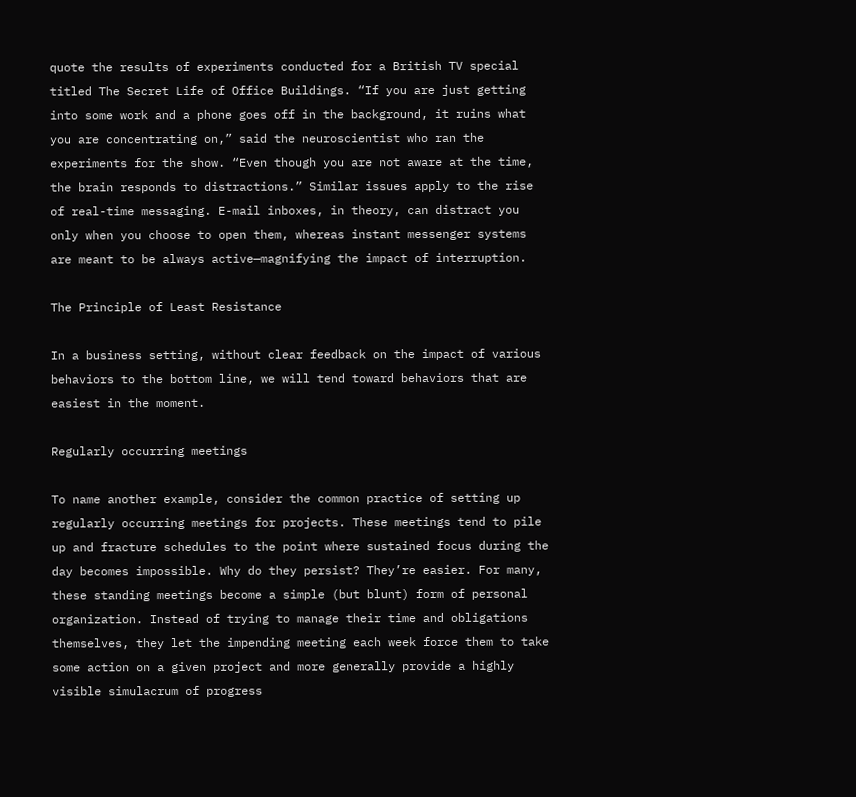quote the results of experiments conducted for a British TV special titled The Secret Life of Office Buildings. “If you are just getting into some work and a phone goes off in the background, it ruins what you are concentrating on,” said the neuroscientist who ran the experiments for the show. “Even though you are not aware at the time, the brain responds to distractions.” Similar issues apply to the rise of real-time messaging. E-mail inboxes, in theory, can distract you only when you choose to open them, whereas instant messenger systems are meant to be always active—magnifying the impact of interruption.

The Principle of Least Resistance

In a business setting, without clear feedback on the impact of various behaviors to the bottom line, we will tend toward behaviors that are easiest in the moment.

Regularly occurring meetings

To name another example, consider the common practice of setting up regularly occurring meetings for projects. These meetings tend to pile up and fracture schedules to the point where sustained focus during the day becomes impossible. Why do they persist? They’re easier. For many, these standing meetings become a simple (but blunt) form of personal organization. Instead of trying to manage their time and obligations themselves, they let the impending meeting each week force them to take some action on a given project and more generally provide a highly visible simulacrum of progress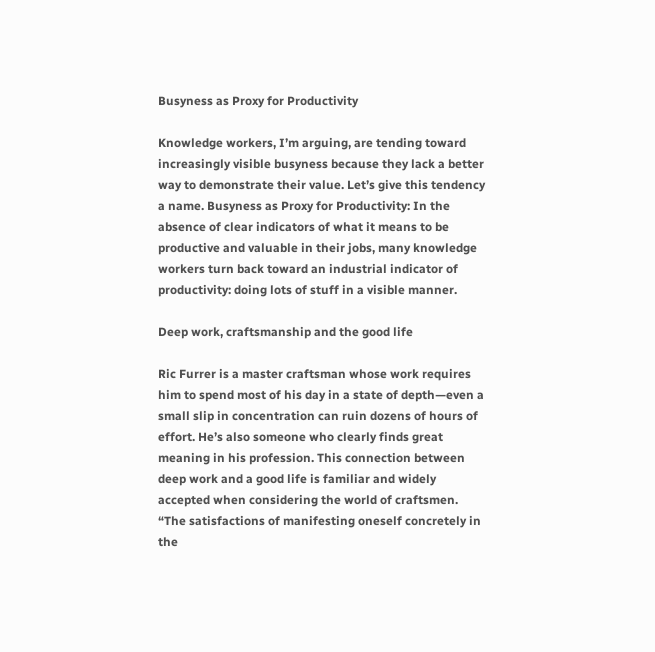Busyness as Proxy for Productivity

Knowledge workers, I’m arguing, are tending toward increasingly visible busyness because they lack a better way to demonstrate their value. Let’s give this tendency a name. Busyness as Proxy for Productivity: In the absence of clear indicators of what it means to be productive and valuable in their jobs, many knowledge workers turn back toward an industrial indicator of productivity: doing lots of stuff in a visible manner.

Deep work, craftsmanship and the good life

Ric Furrer is a master craftsman whose work requires him to spend most of his day in a state of depth—even a small slip in concentration can ruin dozens of hours of effort. He’s also someone who clearly finds great meaning in his profession. This connection between deep work and a good life is familiar and widely accepted when considering the world of craftsmen. “The satisfactions of manifesting oneself concretely in the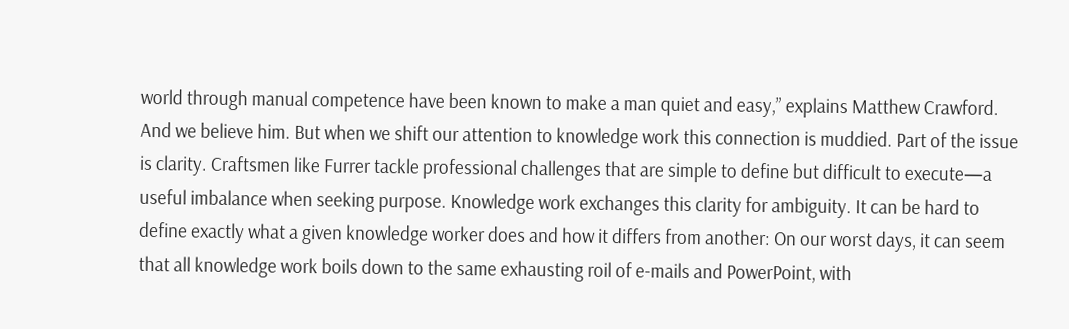world through manual competence have been known to make a man quiet and easy,” explains Matthew Crawford. And we believe him. But when we shift our attention to knowledge work this connection is muddied. Part of the issue is clarity. Craftsmen like Furrer tackle professional challenges that are simple to define but difficult to execute—a useful imbalance when seeking purpose. Knowledge work exchanges this clarity for ambiguity. It can be hard to define exactly what a given knowledge worker does and how it differs from another: On our worst days, it can seem that all knowledge work boils down to the same exhausting roil of e-mails and PowerPoint, with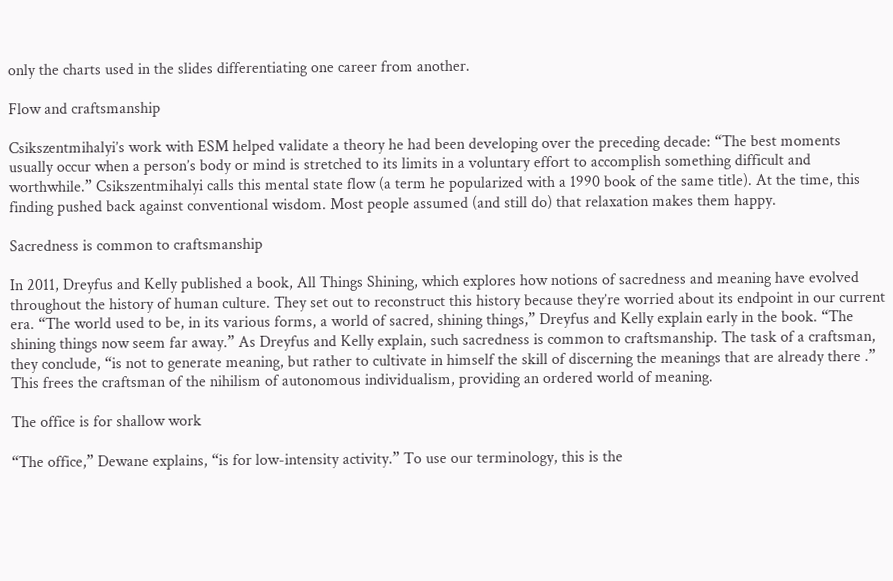only the charts used in the slides differentiating one career from another.

Flow and craftsmanship

Csikszentmihalyi’s work with ESM helped validate a theory he had been developing over the preceding decade: “The best moments usually occur when a person’s body or mind is stretched to its limits in a voluntary effort to accomplish something difficult and worthwhile.” Csikszentmihalyi calls this mental state flow (a term he popularized with a 1990 book of the same title). At the time, this finding pushed back against conventional wisdom. Most people assumed (and still do) that relaxation makes them happy.

Sacredness is common to craftsmanship

In 2011, Dreyfus and Kelly published a book, All Things Shining, which explores how notions of sacredness and meaning have evolved throughout the history of human culture. They set out to reconstruct this history because they’re worried about its endpoint in our current era. “The world used to be, in its various forms, a world of sacred, shining things,” Dreyfus and Kelly explain early in the book. “The shining things now seem far away.” As Dreyfus and Kelly explain, such sacredness is common to craftsmanship. The task of a craftsman, they conclude, “is not to generate meaning, but rather to cultivate in himself the skill of discerning the meanings that are already there .” This frees the craftsman of the nihilism of autonomous individualism, providing an ordered world of meaning.

The office is for shallow work

“The office,” Dewane explains, “is for low-intensity activity.” To use our terminology, this is the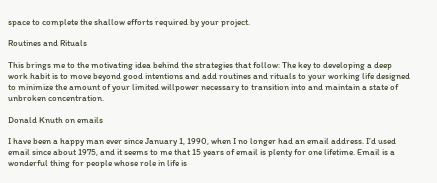space to complete the shallow efforts required by your project.

Routines and Rituals

This brings me to the motivating idea behind the strategies that follow: The key to developing a deep work habit is to move beyond good intentions and add routines and rituals to your working life designed to minimize the amount of your limited willpower necessary to transition into and maintain a state of unbroken concentration.

Donald Knuth on emails

I have been a happy man ever since January 1, 1990, when I no longer had an email address. I’d used email since about 1975, and it seems to me that 15 years of email is plenty for one lifetime. Email is a wonderful thing for people whose role in life is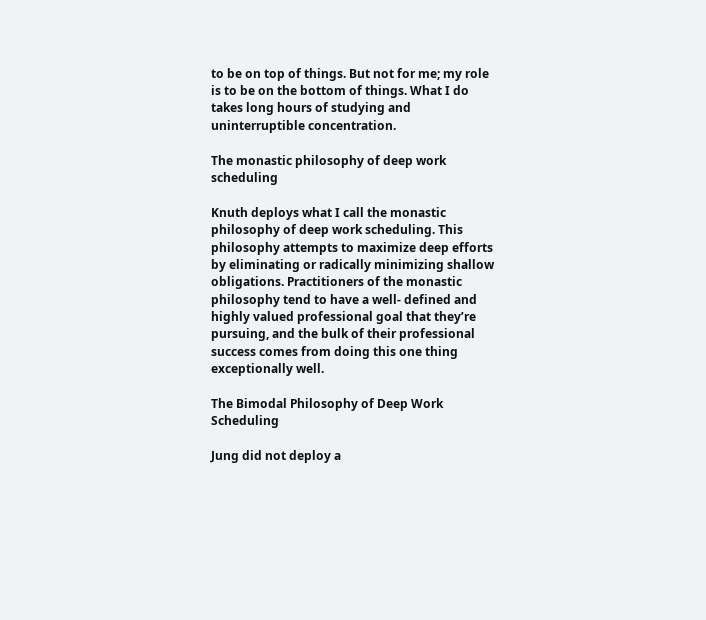to be on top of things. But not for me; my role is to be on the bottom of things. What I do takes long hours of studying and uninterruptible concentration.

The monastic philosophy of deep work scheduling

Knuth deploys what I call the monastic philosophy of deep work scheduling. This philosophy attempts to maximize deep efforts by eliminating or radically minimizing shallow obligations. Practitioners of the monastic philosophy tend to have a well- defined and highly valued professional goal that they’re pursuing, and the bulk of their professional success comes from doing this one thing exceptionally well.

The Bimodal Philosophy of Deep Work Scheduling

Jung did not deploy a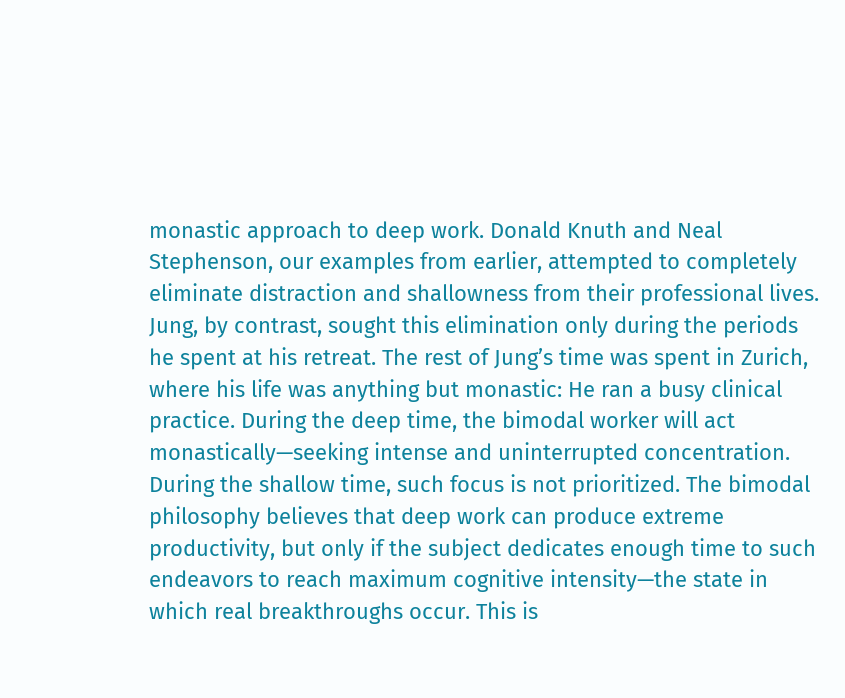monastic approach to deep work. Donald Knuth and Neal Stephenson, our examples from earlier, attempted to completely eliminate distraction and shallowness from their professional lives. Jung, by contrast, sought this elimination only during the periods he spent at his retreat. The rest of Jung’s time was spent in Zurich, where his life was anything but monastic: He ran a busy clinical practice. During the deep time, the bimodal worker will act monastically—seeking intense and uninterrupted concentration. During the shallow time, such focus is not prioritized. The bimodal philosophy believes that deep work can produce extreme productivity, but only if the subject dedicates enough time to such endeavors to reach maximum cognitive intensity—the state in which real breakthroughs occur. This is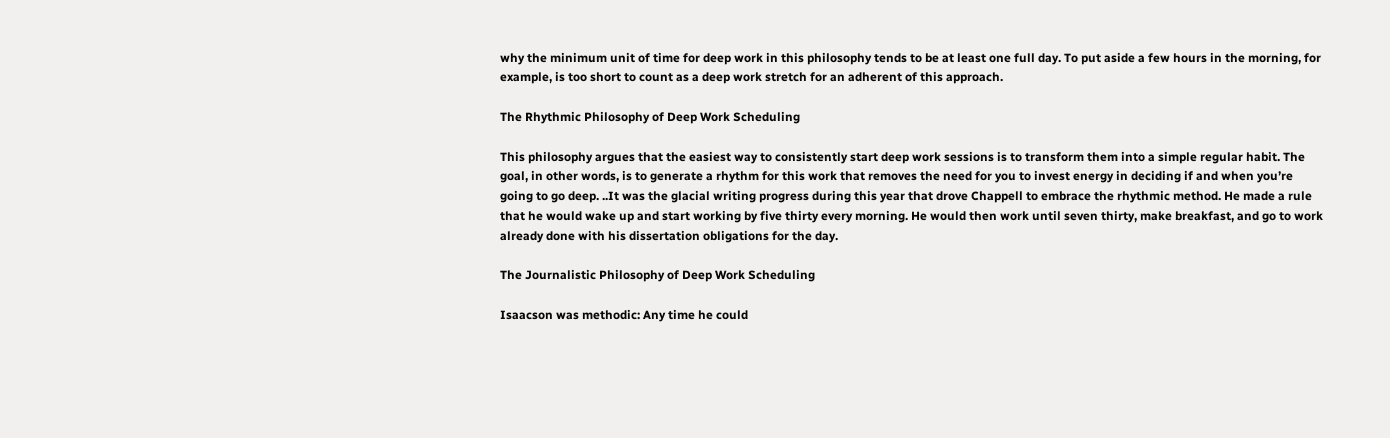why the minimum unit of time for deep work in this philosophy tends to be at least one full day. To put aside a few hours in the morning, for example, is too short to count as a deep work stretch for an adherent of this approach.

The Rhythmic Philosophy of Deep Work Scheduling

This philosophy argues that the easiest way to consistently start deep work sessions is to transform them into a simple regular habit. The goal, in other words, is to generate a rhythm for this work that removes the need for you to invest energy in deciding if and when you’re going to go deep. ..It was the glacial writing progress during this year that drove Chappell to embrace the rhythmic method. He made a rule that he would wake up and start working by five thirty every morning. He would then work until seven thirty, make breakfast, and go to work already done with his dissertation obligations for the day.

The Journalistic Philosophy of Deep Work Scheduling

Isaacson was methodic: Any time he could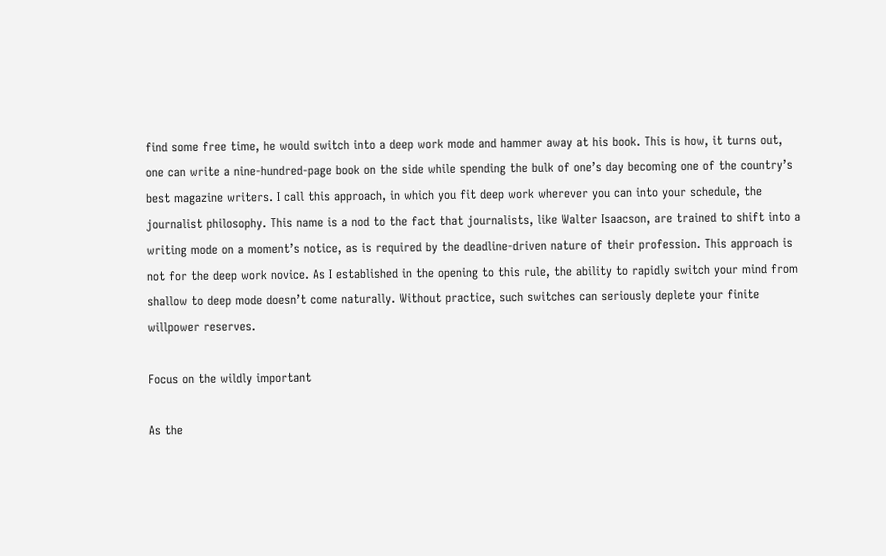find some free time, he would switch into a deep work mode and hammer away at his book. This is how, it turns out, one can write a nine-hundred-page book on the side while spending the bulk of one’s day becoming one of the country’s best magazine writers. I call this approach, in which you fit deep work wherever you can into your schedule, the journalist philosophy. This name is a nod to the fact that journalists, like Walter Isaacson, are trained to shift into a writing mode on a moment’s notice, as is required by the deadline-driven nature of their profession. This approach is not for the deep work novice. As I established in the opening to this rule, the ability to rapidly switch your mind from shallow to deep mode doesn’t come naturally. Without practice, such switches can seriously deplete your finite willpower reserves.

Focus on the wildly important

As the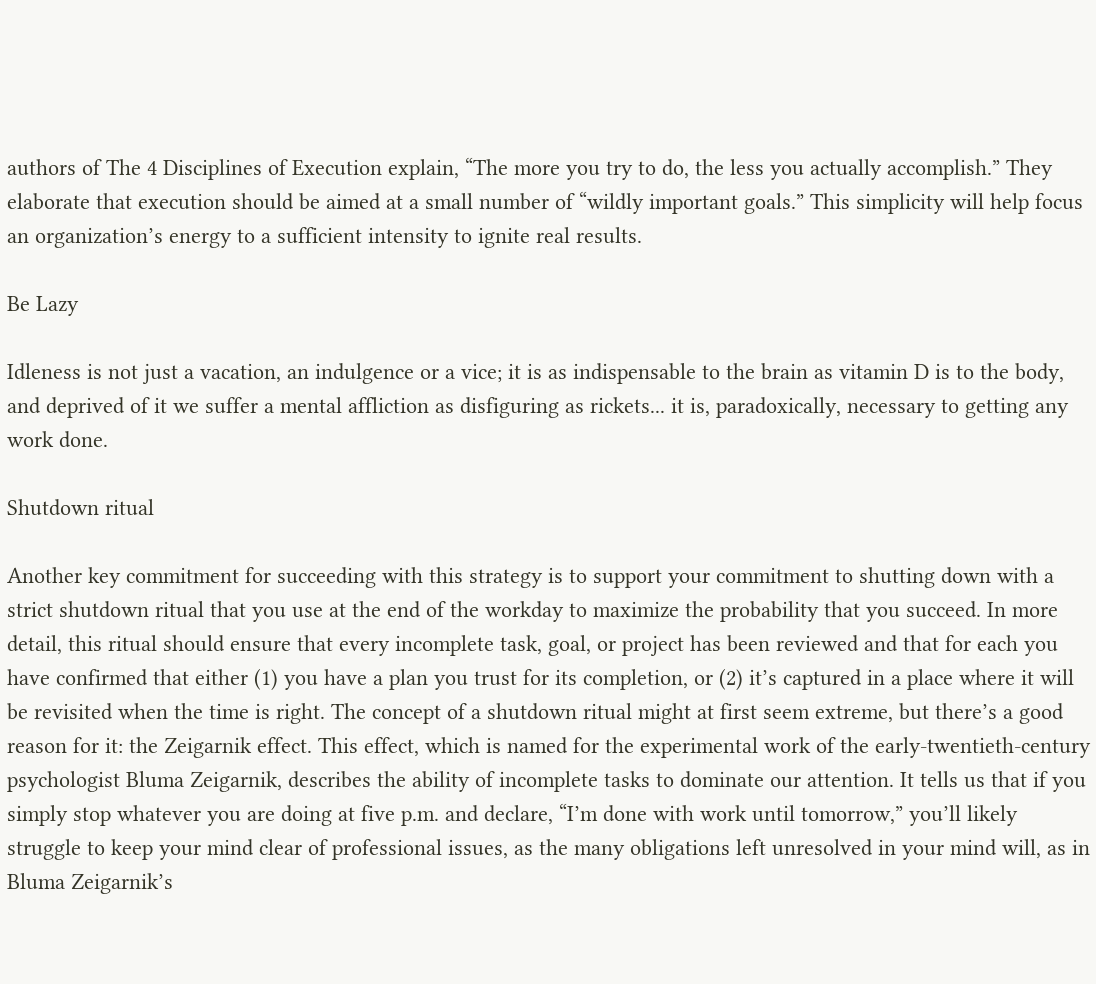authors of The 4 Disciplines of Execution explain, “The more you try to do, the less you actually accomplish.” They elaborate that execution should be aimed at a small number of “wildly important goals.” This simplicity will help focus an organization’s energy to a sufficient intensity to ignite real results.

Be Lazy

Idleness is not just a vacation, an indulgence or a vice; it is as indispensable to the brain as vitamin D is to the body, and deprived of it we suffer a mental affliction as disfiguring as rickets... it is, paradoxically, necessary to getting any work done.

Shutdown ritual

Another key commitment for succeeding with this strategy is to support your commitment to shutting down with a strict shutdown ritual that you use at the end of the workday to maximize the probability that you succeed. In more detail, this ritual should ensure that every incomplete task, goal, or project has been reviewed and that for each you have confirmed that either (1) you have a plan you trust for its completion, or (2) it’s captured in a place where it will be revisited when the time is right. The concept of a shutdown ritual might at first seem extreme, but there’s a good reason for it: the Zeigarnik effect. This effect, which is named for the experimental work of the early-twentieth-century psychologist Bluma Zeigarnik, describes the ability of incomplete tasks to dominate our attention. It tells us that if you simply stop whatever you are doing at five p.m. and declare, “I’m done with work until tomorrow,” you’ll likely struggle to keep your mind clear of professional issues, as the many obligations left unresolved in your mind will, as in Bluma Zeigarnik’s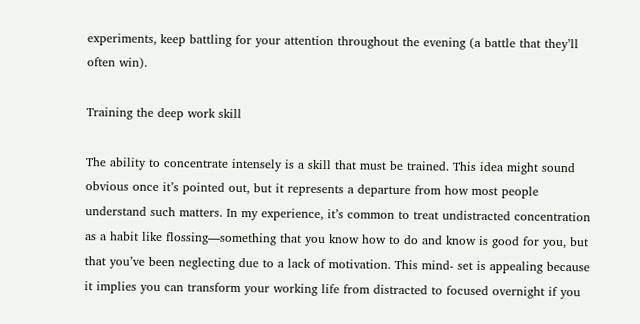experiments, keep battling for your attention throughout the evening (a battle that they’ll often win).

Training the deep work skill

The ability to concentrate intensely is a skill that must be trained. This idea might sound obvious once it’s pointed out, but it represents a departure from how most people understand such matters. In my experience, it’s common to treat undistracted concentration as a habit like flossing—something that you know how to do and know is good for you, but that you’ve been neglecting due to a lack of motivation. This mind- set is appealing because it implies you can transform your working life from distracted to focused overnight if you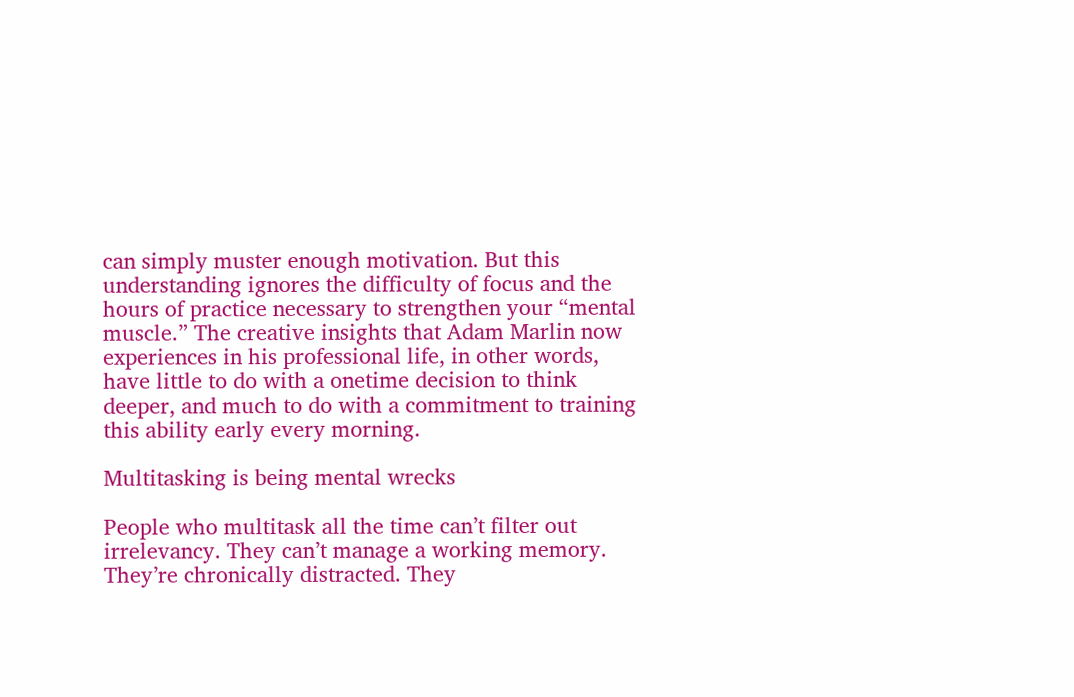can simply muster enough motivation. But this understanding ignores the difficulty of focus and the hours of practice necessary to strengthen your “mental muscle.” The creative insights that Adam Marlin now experiences in his professional life, in other words, have little to do with a onetime decision to think deeper, and much to do with a commitment to training this ability early every morning.

Multitasking is being mental wrecks

People who multitask all the time can’t filter out irrelevancy. They can’t manage a working memory. They’re chronically distracted. They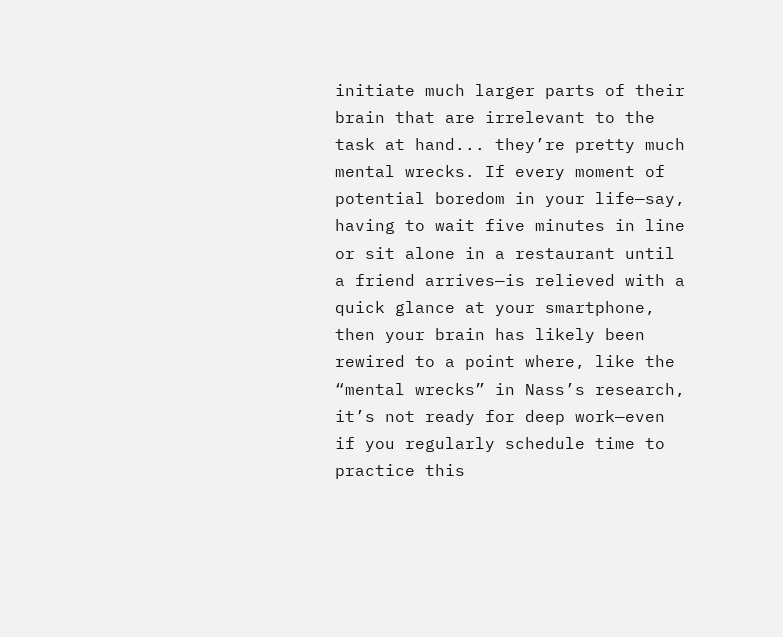initiate much larger parts of their brain that are irrelevant to the task at hand... they’re pretty much mental wrecks. If every moment of potential boredom in your life—say, having to wait five minutes in line or sit alone in a restaurant until a friend arrives—is relieved with a quick glance at your smartphone, then your brain has likely been rewired to a point where, like the “mental wrecks” in Nass’s research, it’s not ready for deep work—even if you regularly schedule time to practice this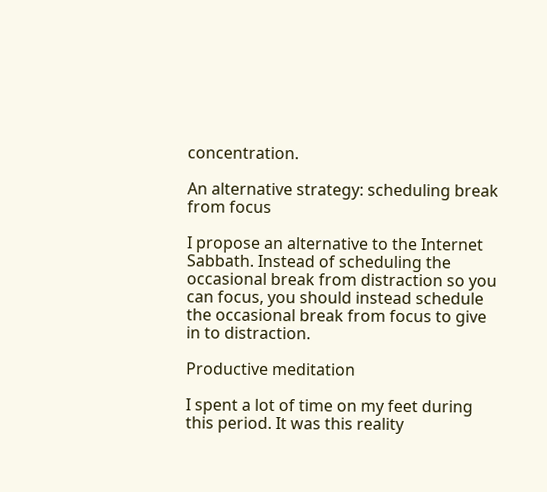concentration.

An alternative strategy: scheduling break from focus

I propose an alternative to the Internet Sabbath. Instead of scheduling the occasional break from distraction so you can focus, you should instead schedule the occasional break from focus to give in to distraction.

Productive meditation

I spent a lot of time on my feet during this period. It was this reality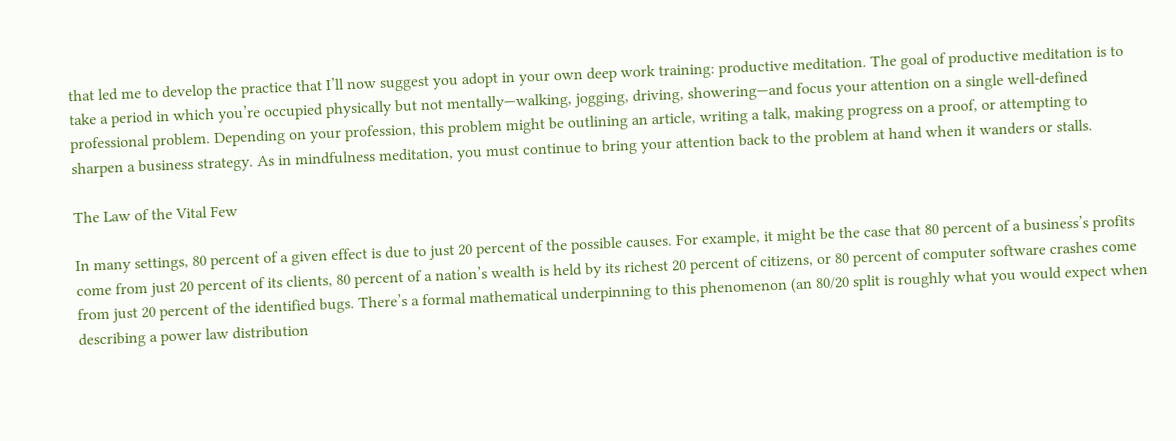that led me to develop the practice that I’ll now suggest you adopt in your own deep work training: productive meditation. The goal of productive meditation is to take a period in which you’re occupied physically but not mentally—walking, jogging, driving, showering—and focus your attention on a single well-defined professional problem. Depending on your profession, this problem might be outlining an article, writing a talk, making progress on a proof, or attempting to sharpen a business strategy. As in mindfulness meditation, you must continue to bring your attention back to the problem at hand when it wanders or stalls.

The Law of the Vital Few

In many settings, 80 percent of a given effect is due to just 20 percent of the possible causes. For example, it might be the case that 80 percent of a business’s profits come from just 20 percent of its clients, 80 percent of a nation’s wealth is held by its richest 20 percent of citizens, or 80 percent of computer software crashes come from just 20 percent of the identified bugs. There’s a formal mathematical underpinning to this phenomenon (an 80/20 split is roughly what you would expect when describing a power law distribution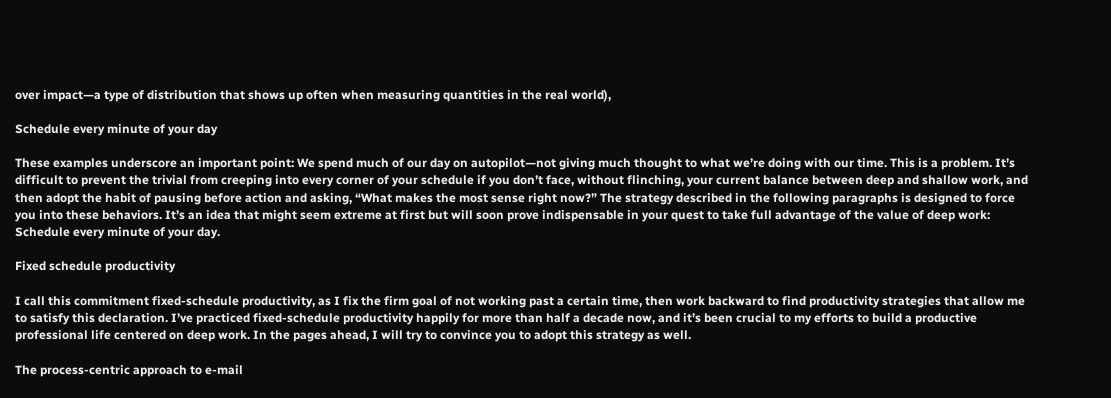over impact—a type of distribution that shows up often when measuring quantities in the real world),

Schedule every minute of your day

These examples underscore an important point: We spend much of our day on autopilot—not giving much thought to what we’re doing with our time. This is a problem. It’s difficult to prevent the trivial from creeping into every corner of your schedule if you don’t face, without flinching, your current balance between deep and shallow work, and then adopt the habit of pausing before action and asking, “What makes the most sense right now?” The strategy described in the following paragraphs is designed to force you into these behaviors. It’s an idea that might seem extreme at first but will soon prove indispensable in your quest to take full advantage of the value of deep work: Schedule every minute of your day.

Fixed schedule productivity

I call this commitment fixed-schedule productivity, as I fix the firm goal of not working past a certain time, then work backward to find productivity strategies that allow me to satisfy this declaration. I’ve practiced fixed-schedule productivity happily for more than half a decade now, and it’s been crucial to my efforts to build a productive professional life centered on deep work. In the pages ahead, I will try to convince you to adopt this strategy as well.

The process-centric approach to e-mail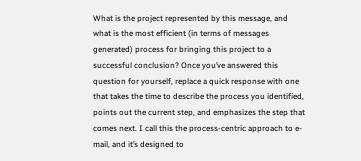What is the project represented by this message, and what is the most efficient (in terms of messages generated) process for bringing this project to a successful conclusion? Once you’ve answered this question for yourself, replace a quick response with one that takes the time to describe the process you identified, points out the current step, and emphasizes the step that comes next. I call this the process-centric approach to e-mail, and it’s designed to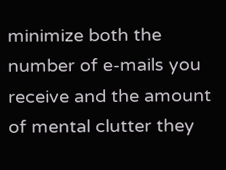minimize both the number of e-mails you receive and the amount of mental clutter they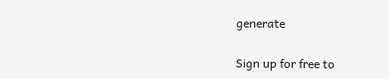generate

Sign up for free to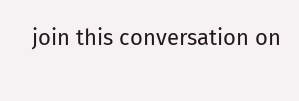join this conversation on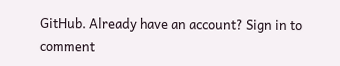GitHub. Already have an account? Sign in to comment